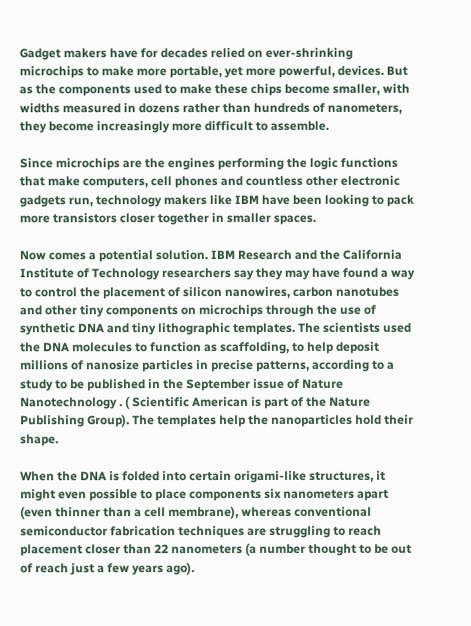Gadget makers have for decades relied on ever-shrinking microchips to make more portable, yet more powerful, devices. But as the components used to make these chips become smaller, with widths measured in dozens rather than hundreds of nanometers, they become increasingly more difficult to assemble.

Since microchips are the engines performing the logic functions that make computers, cell phones and countless other electronic gadgets run, technology makers like IBM have been looking to pack more transistors closer together in smaller spaces.

Now comes a potential solution. IBM Research and the California Institute of Technology researchers say they may have found a way to control the placement of silicon nanowires, carbon nanotubes and other tiny components on microchips through the use of synthetic DNA and tiny lithographic templates. The scientists used the DNA molecules to function as scaffolding, to help deposit millions of nanosize particles in precise patterns, according to a study to be published in the September issue of Nature Nanotechnology . ( Scientific American is part of the Nature Publishing Group). The templates help the nanoparticles hold their shape.

When the DNA is folded into certain origami-like structures, it might even possible to place components six nanometers apart (even thinner than a cell membrane), whereas conventional semiconductor fabrication techniques are struggling to reach placement closer than 22 nanometers (a number thought to be out of reach just a few years ago).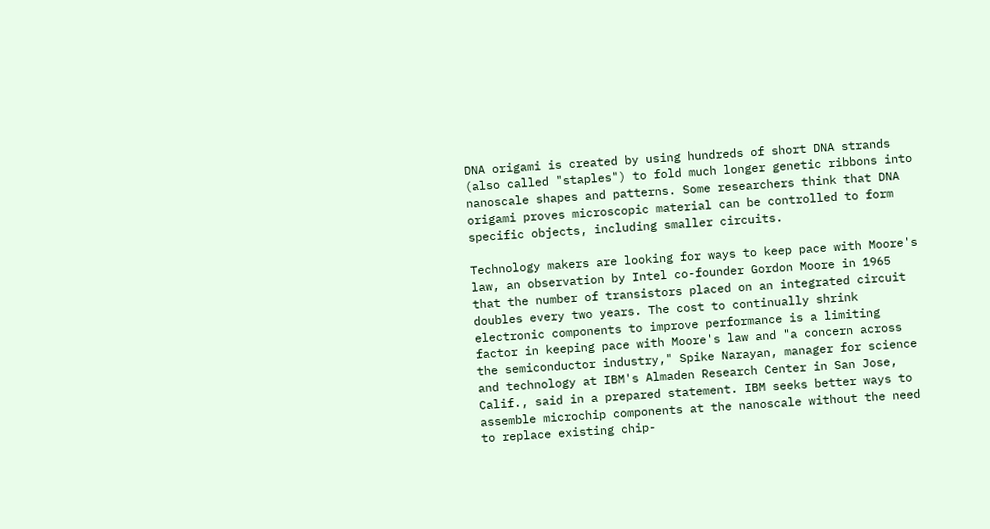DNA origami is created by using hundreds of short DNA strands (also called "staples") to fold much longer genetic ribbons into nanoscale shapes and patterns. Some researchers think that DNA origami proves microscopic material can be controlled to form specific objects, including smaller circuits.

Technology makers are looking for ways to keep pace with Moore's law, an observation by Intel co-founder Gordon Moore in 1965 that the number of transistors placed on an integrated circuit doubles every two years. The cost to continually shrink electronic components to improve performance is a limiting factor in keeping pace with Moore's law and "a concern across the semiconductor industry," Spike Narayan, manager for science and technology at IBM's Almaden Research Center in San Jose, Calif., said in a prepared statement. IBM seeks better ways to assemble microchip components at the nanoscale without the need to replace existing chip-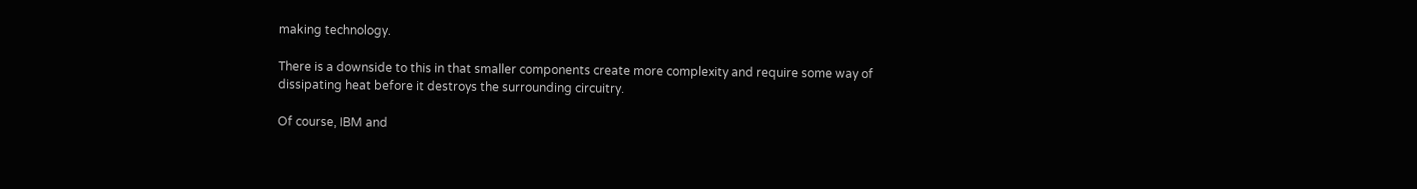making technology.

There is a downside to this in that smaller components create more complexity and require some way of dissipating heat before it destroys the surrounding circuitry.

Of course, IBM and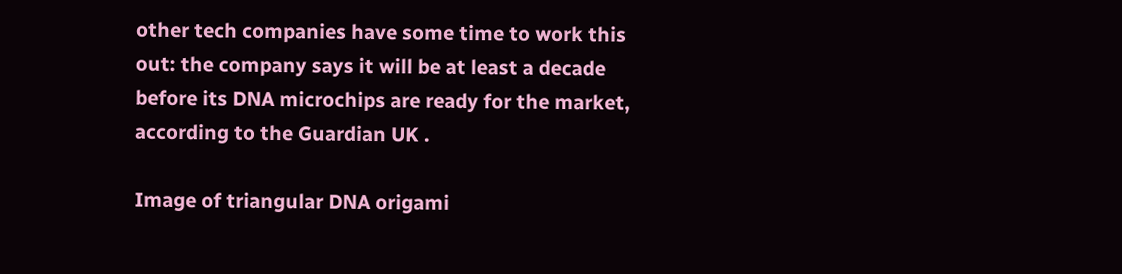other tech companies have some time to work this out: the company says it will be at least a decade before its DNA microchips are ready for the market, according to the Guardian UK .

Image of triangular DNA origami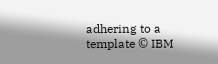adhering to a template © IBM